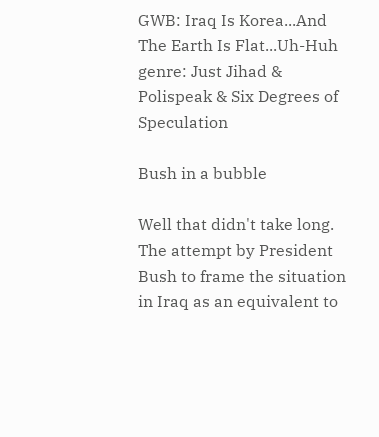GWB: Iraq Is Korea...And The Earth Is Flat...Uh-Huh genre: Just Jihad & Polispeak & Six Degrees of Speculation

Bush in a bubble

Well that didn't take long. The attempt by President Bush to frame the situation in Iraq as an equivalent to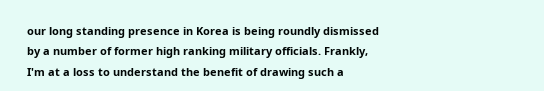our long standing presence in Korea is being roundly dismissed by a number of former high ranking military officials. Frankly, I'm at a loss to understand the benefit of drawing such a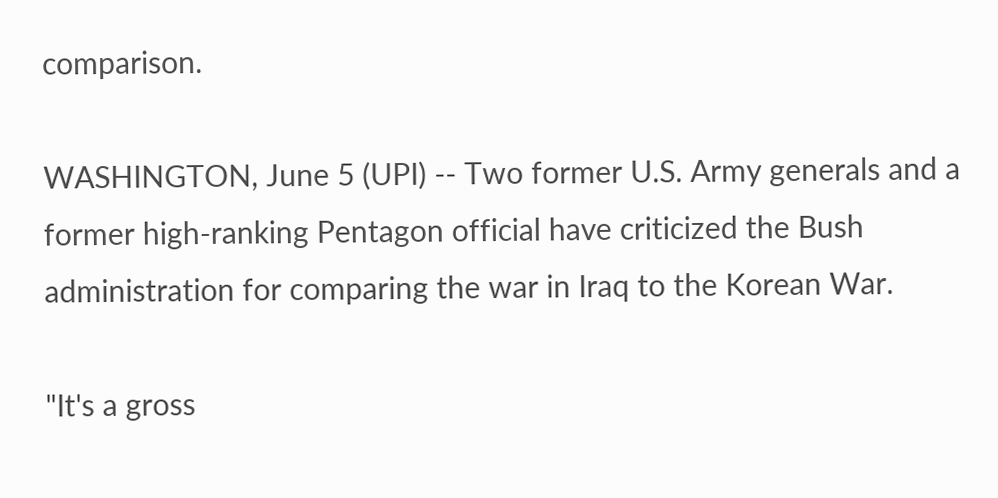comparison.

WASHINGTON, June 5 (UPI) -- Two former U.S. Army generals and a former high-ranking Pentagon official have criticized the Bush administration for comparing the war in Iraq to the Korean War.

"It's a gross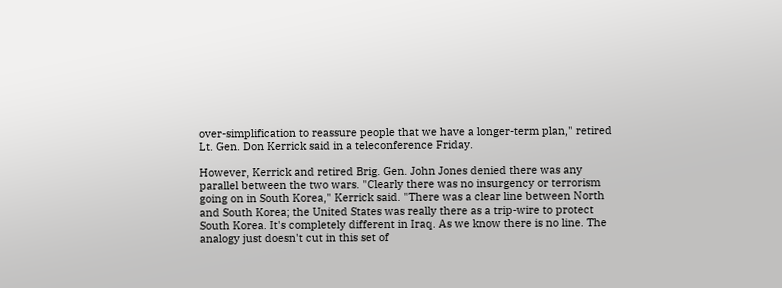over-simplification to reassure people that we have a longer-term plan," retired Lt. Gen. Don Kerrick said in a teleconference Friday.

However, Kerrick and retired Brig. Gen. John Jones denied there was any parallel between the two wars. "Clearly there was no insurgency or terrorism going on in South Korea," Kerrick said. "There was a clear line between North and South Korea; the United States was really there as a trip-wire to protect South Korea. It's completely different in Iraq. As we know there is no line. The analogy just doesn't cut in this set of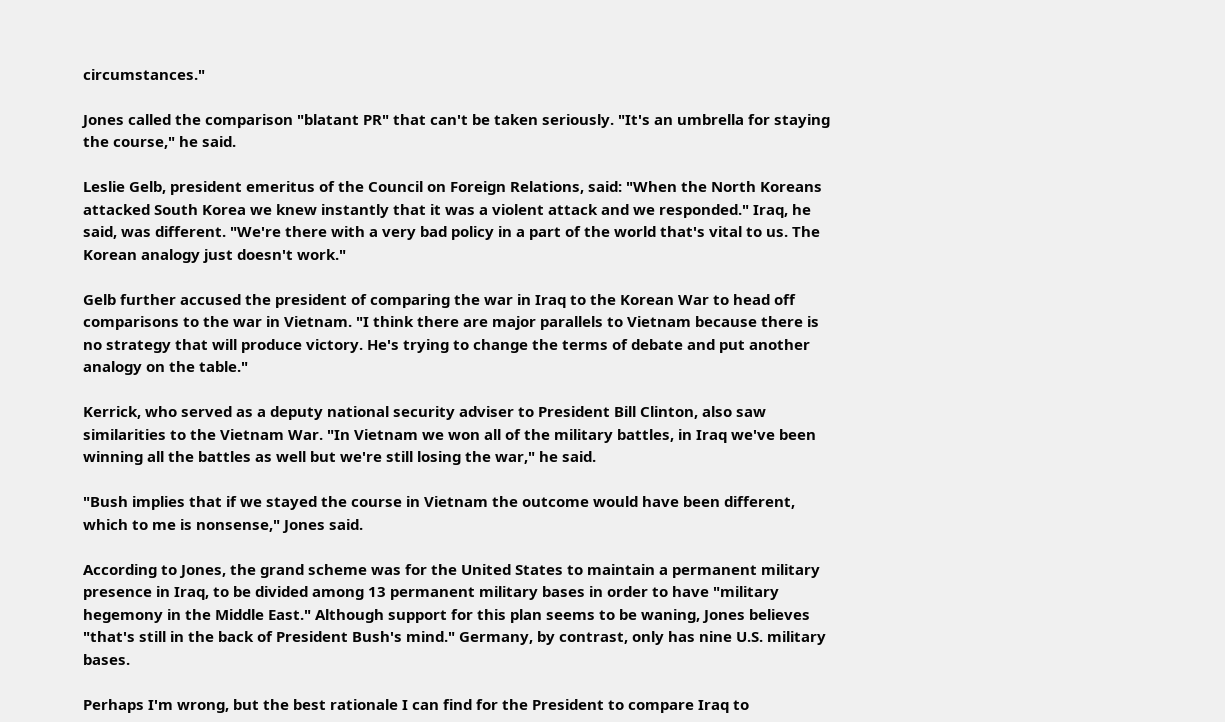circumstances."

Jones called the comparison "blatant PR" that can't be taken seriously. "It's an umbrella for staying the course," he said.

Leslie Gelb, president emeritus of the Council on Foreign Relations, said: "When the North Koreans attacked South Korea we knew instantly that it was a violent attack and we responded." Iraq, he said, was different. "We're there with a very bad policy in a part of the world that's vital to us. The Korean analogy just doesn't work."

Gelb further accused the president of comparing the war in Iraq to the Korean War to head off comparisons to the war in Vietnam. "I think there are major parallels to Vietnam because there is no strategy that will produce victory. He's trying to change the terms of debate and put another analogy on the table."

Kerrick, who served as a deputy national security adviser to President Bill Clinton, also saw similarities to the Vietnam War. "In Vietnam we won all of the military battles, in Iraq we've been winning all the battles as well but we're still losing the war," he said.

"Bush implies that if we stayed the course in Vietnam the outcome would have been different, which to me is nonsense," Jones said.

According to Jones, the grand scheme was for the United States to maintain a permanent military presence in Iraq, to be divided among 13 permanent military bases in order to have "military hegemony in the Middle East." Although support for this plan seems to be waning, Jones believes "that's still in the back of President Bush's mind." Germany, by contrast, only has nine U.S. military bases.

Perhaps I'm wrong, but the best rationale I can find for the President to compare Iraq to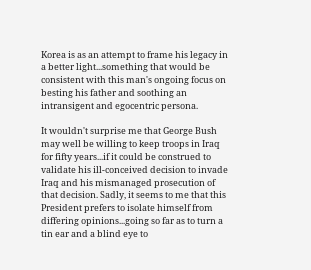Korea is as an attempt to frame his legacy in a better light...something that would be consistent with this man's ongoing focus on besting his father and soothing an intransigent and egocentric persona.

It wouldn't surprise me that George Bush may well be willing to keep troops in Iraq for fifty years...if it could be construed to validate his ill-conceived decision to invade Iraq and his mismanaged prosecution of that decision. Sadly, it seems to me that this President prefers to isolate himself from differing opinions...going so far as to turn a tin ear and a blind eye to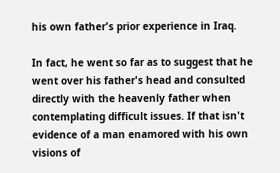his own father's prior experience in Iraq.

In fact, he went so far as to suggest that he went over his father's head and consulted directly with the heavenly father when contemplating difficult issues. If that isn't evidence of a man enamored with his own visions of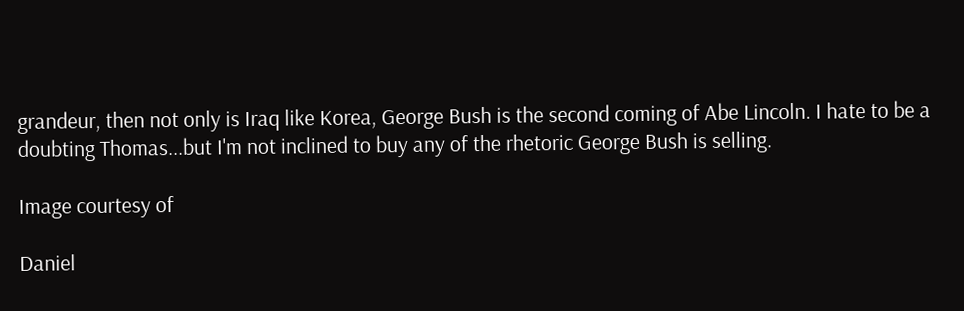grandeur, then not only is Iraq like Korea, George Bush is the second coming of Abe Lincoln. I hate to be a doubting Thomas...but I'm not inclined to buy any of the rhetoric George Bush is selling.

Image courtesy of

Daniel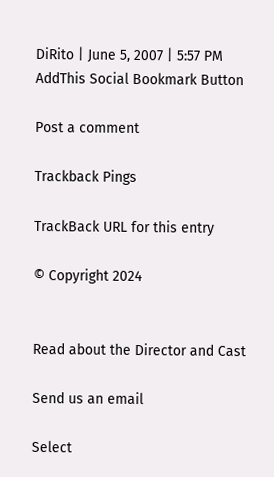DiRito | June 5, 2007 | 5:57 PM
AddThis Social Bookmark Button

Post a comment

Trackback Pings

TrackBack URL for this entry

© Copyright 2024


Read about the Director and Cast

Send us an email

Select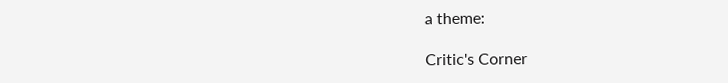a theme:

Critic's Corner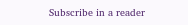Subscribe in a reader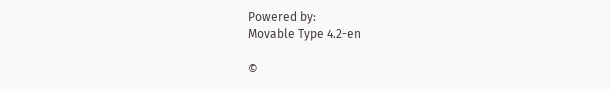Powered by:
Movable Type 4.2-en

©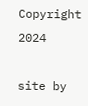Copyright 2024

site by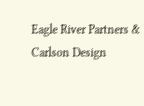Eagle River Partners & Carlson Design